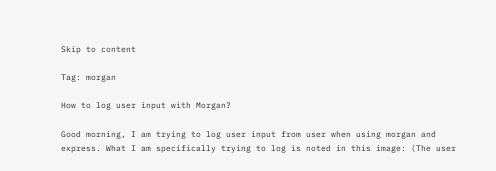Skip to content

Tag: morgan

How to log user input with Morgan?

Good morning, I am trying to log user input from user when using morgan and express. What I am specifically trying to log is noted in this image: (The user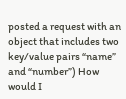posted a request with an object that includes two key/value pairs “name” and “number”) How would I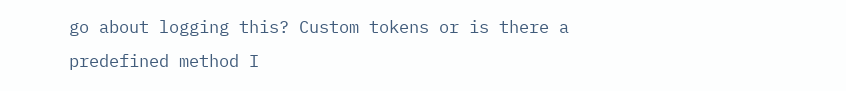go about logging this? Custom tokens or is there a predefined method I